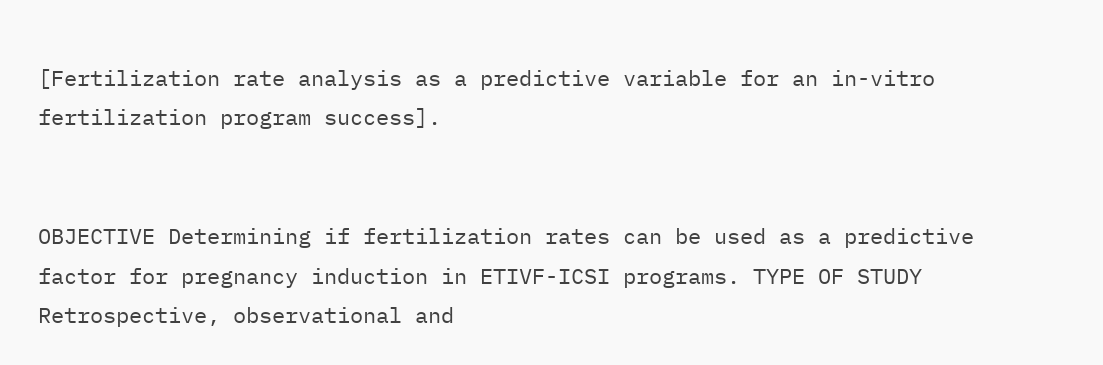[Fertilization rate analysis as a predictive variable for an in-vitro fertilization program success].


OBJECTIVE Determining if fertilization rates can be used as a predictive factor for pregnancy induction in ETIVF-ICSI programs. TYPE OF STUDY Retrospective, observational and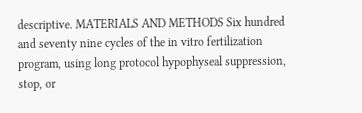descriptive. MATERIALS AND METHODS Six hundred and seventy nine cycles of the in vitro fertilization program, using long protocol hypophyseal suppression, stop, or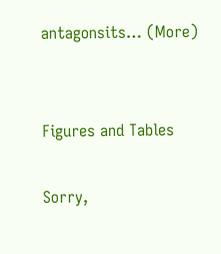antagonsits… (More)


Figures and Tables

Sorry,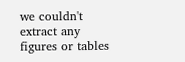we couldn't extract any figures or tables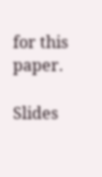for this paper.

Slides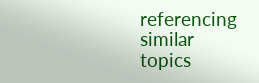referencing similar topics